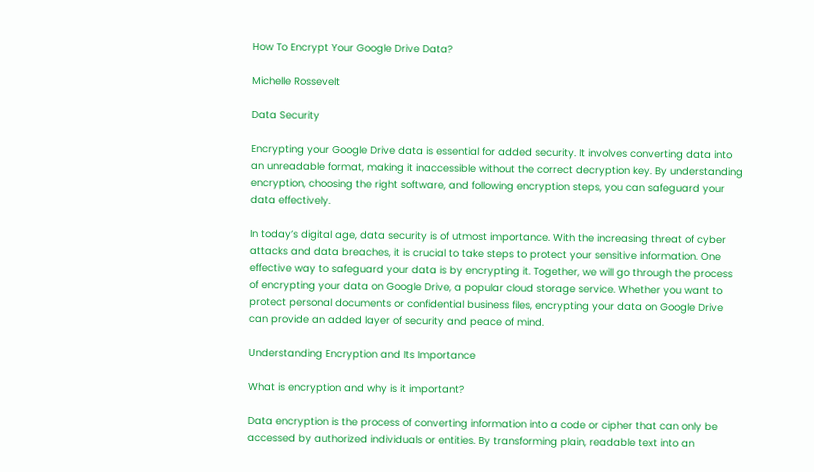How To Encrypt Your Google Drive Data?

Michelle Rossevelt

Data Security

Encrypting your Google Drive data is essential for added security. It involves converting data into an unreadable format, making it inaccessible without the correct decryption key. By understanding encryption, choosing the right software, and following encryption steps, you can safeguard your data effectively.

In today’s digital age, data security is of utmost importance. With the increasing threat of cyber attacks and data breaches, it is crucial to take steps to protect your sensitive information. One effective way to safeguard your data is by encrypting it. Together, we will go through the process of encrypting your data on Google Drive, a popular cloud storage service. Whether you want to protect personal documents or confidential business files, encrypting your data on Google Drive can provide an added layer of security and peace of mind.

Understanding Encryption and Its Importance

What is encryption and why is it important?

Data encryption is the process of converting information into a code or cipher that can only be accessed by authorized individuals or entities. By transforming plain, readable text into an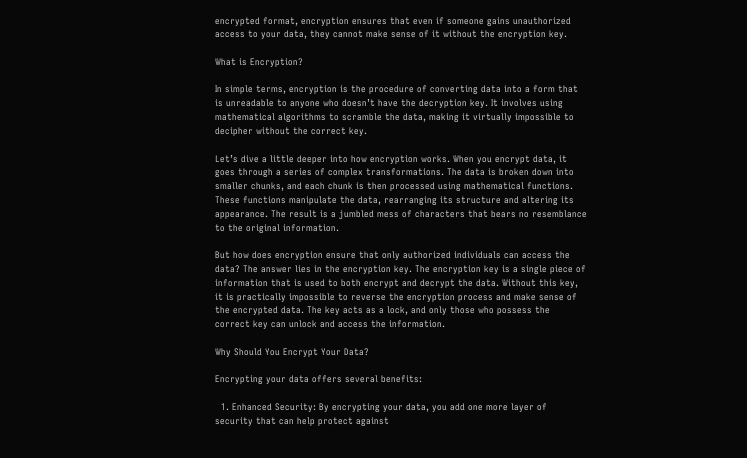encrypted format, encryption ensures that even if someone gains unauthorized access to your data, they cannot make sense of it without the encryption key.

What is Encryption?

In simple terms, encryption is the procedure of converting data into a form that is unreadable to anyone who doesn’t have the decryption key. It involves using mathematical algorithms to scramble the data, making it virtually impossible to decipher without the correct key.

Let’s dive a little deeper into how encryption works. When you encrypt data, it goes through a series of complex transformations. The data is broken down into smaller chunks, and each chunk is then processed using mathematical functions. These functions manipulate the data, rearranging its structure and altering its appearance. The result is a jumbled mess of characters that bears no resemblance to the original information.

But how does encryption ensure that only authorized individuals can access the data? The answer lies in the encryption key. The encryption key is a single piece of information that is used to both encrypt and decrypt the data. Without this key, it is practically impossible to reverse the encryption process and make sense of the encrypted data. The key acts as a lock, and only those who possess the correct key can unlock and access the information.

Why Should You Encrypt Your Data?

Encrypting your data offers several benefits:

  1. Enhanced Security: By encrypting your data, you add one more layer of security that can help protect against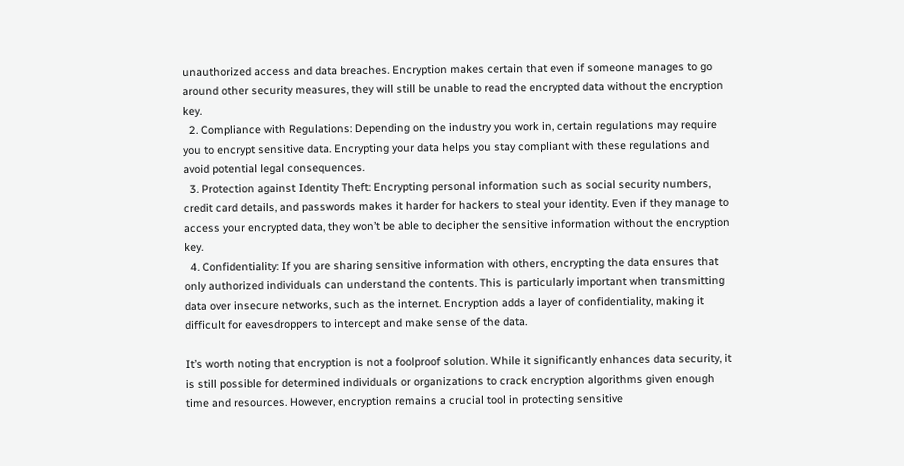unauthorized access and data breaches. Encryption makes certain that even if someone manages to go around other security measures, they will still be unable to read the encrypted data without the encryption key.
  2. Compliance with Regulations: Depending on the industry you work in, certain regulations may require you to encrypt sensitive data. Encrypting your data helps you stay compliant with these regulations and avoid potential legal consequences.
  3. Protection against Identity Theft: Encrypting personal information such as social security numbers, credit card details, and passwords makes it harder for hackers to steal your identity. Even if they manage to access your encrypted data, they won’t be able to decipher the sensitive information without the encryption key.
  4. Confidentiality: If you are sharing sensitive information with others, encrypting the data ensures that only authorized individuals can understand the contents. This is particularly important when transmitting data over insecure networks, such as the internet. Encryption adds a layer of confidentiality, making it difficult for eavesdroppers to intercept and make sense of the data.

It’s worth noting that encryption is not a foolproof solution. While it significantly enhances data security, it is still possible for determined individuals or organizations to crack encryption algorithms given enough time and resources. However, encryption remains a crucial tool in protecting sensitive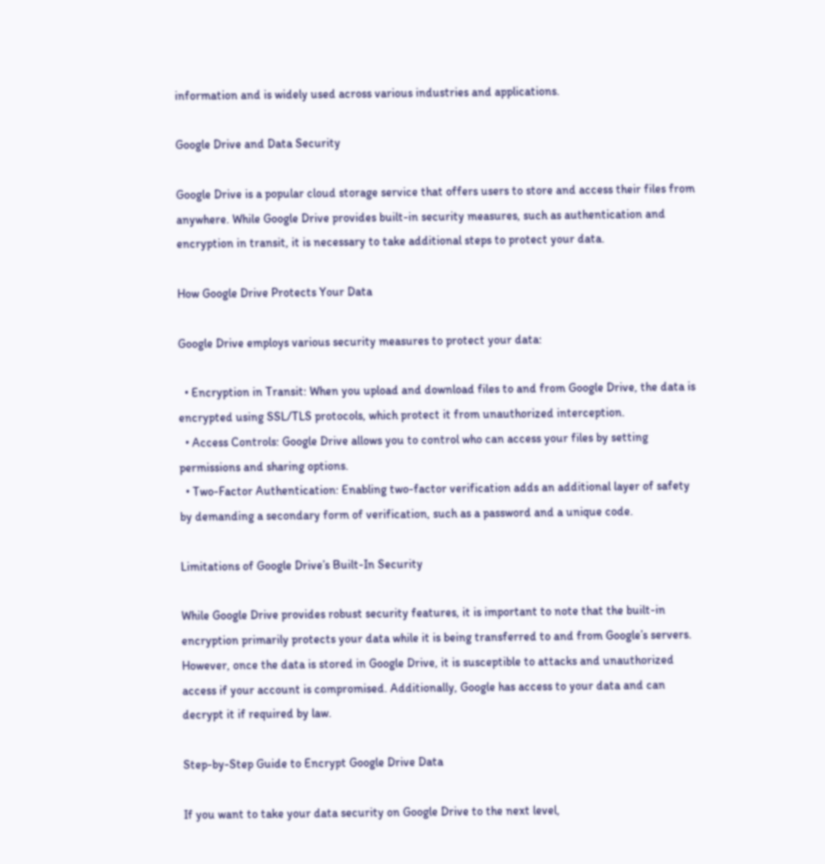information and is widely used across various industries and applications.

Google Drive and Data Security

Google Drive is a popular cloud storage service that offers users to store and access their files from anywhere. While Google Drive provides built-in security measures, such as authentication and encryption in transit, it is necessary to take additional steps to protect your data.

How Google Drive Protects Your Data

Google Drive employs various security measures to protect your data:

  • Encryption in Transit: When you upload and download files to and from Google Drive, the data is encrypted using SSL/TLS protocols, which protect it from unauthorized interception.
  • Access Controls: Google Drive allows you to control who can access your files by setting permissions and sharing options.
  • Two-Factor Authentication: Enabling two-factor verification adds an additional layer of safety by demanding a secondary form of verification, such as a password and a unique code.

Limitations of Google Drive’s Built-In Security

While Google Drive provides robust security features, it is important to note that the built-in encryption primarily protects your data while it is being transferred to and from Google’s servers. However, once the data is stored in Google Drive, it is susceptible to attacks and unauthorized access if your account is compromised. Additionally, Google has access to your data and can decrypt it if required by law.

Step-by-Step Guide to Encrypt Google Drive Data

If you want to take your data security on Google Drive to the next level,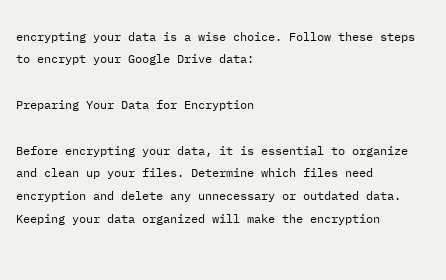encrypting your data is a wise choice. Follow these steps to encrypt your Google Drive data:

Preparing Your Data for Encryption

Before encrypting your data, it is essential to organize and clean up your files. Determine which files need encryption and delete any unnecessary or outdated data. Keeping your data organized will make the encryption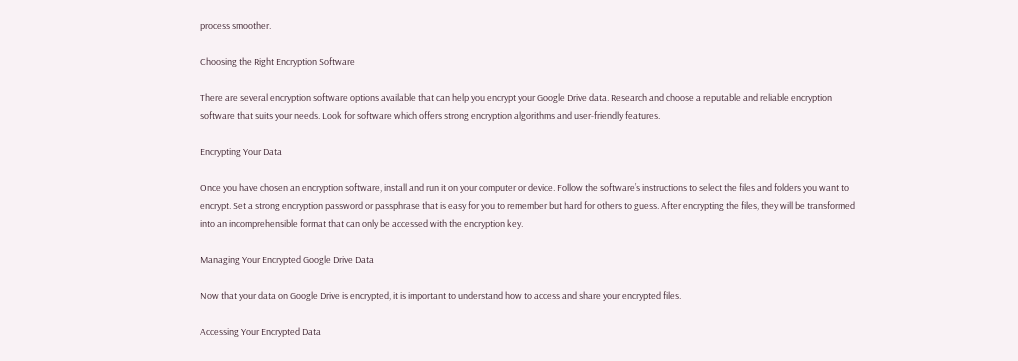process smoother.

Choosing the Right Encryption Software

There are several encryption software options available that can help you encrypt your Google Drive data. Research and choose a reputable and reliable encryption software that suits your needs. Look for software which offers strong encryption algorithms and user-friendly features.

Encrypting Your Data

Once you have chosen an encryption software, install and run it on your computer or device. Follow the software’s instructions to select the files and folders you want to encrypt. Set a strong encryption password or passphrase that is easy for you to remember but hard for others to guess. After encrypting the files, they will be transformed into an incomprehensible format that can only be accessed with the encryption key.

Managing Your Encrypted Google Drive Data

Now that your data on Google Drive is encrypted, it is important to understand how to access and share your encrypted files.

Accessing Your Encrypted Data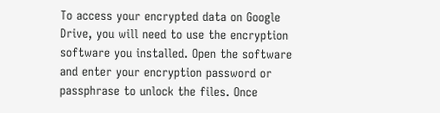To access your encrypted data on Google Drive, you will need to use the encryption software you installed. Open the software and enter your encryption password or passphrase to unlock the files. Once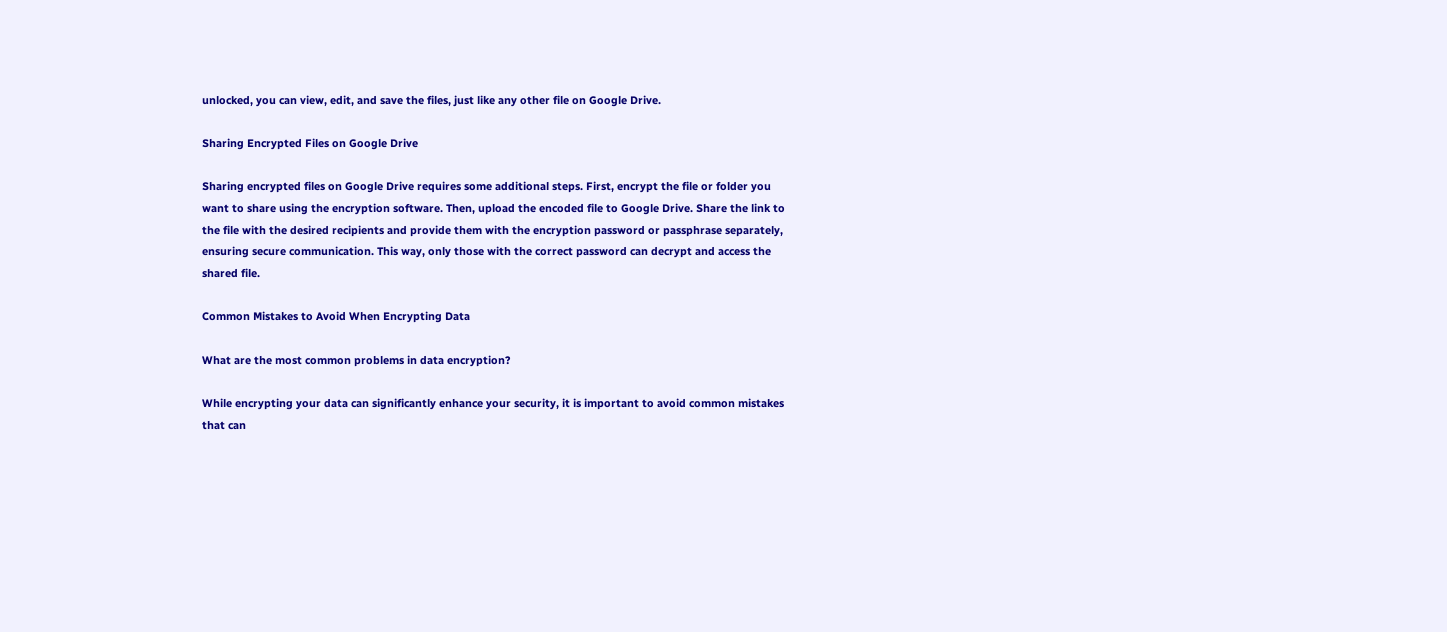unlocked, you can view, edit, and save the files, just like any other file on Google Drive.

Sharing Encrypted Files on Google Drive

Sharing encrypted files on Google Drive requires some additional steps. First, encrypt the file or folder you want to share using the encryption software. Then, upload the encoded file to Google Drive. Share the link to the file with the desired recipients and provide them with the encryption password or passphrase separately, ensuring secure communication. This way, only those with the correct password can decrypt and access the shared file.

Common Mistakes to Avoid When Encrypting Data

What are the most common problems in data encryption?

While encrypting your data can significantly enhance your security, it is important to avoid common mistakes that can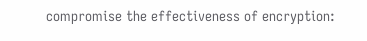compromise the effectiveness of encryption: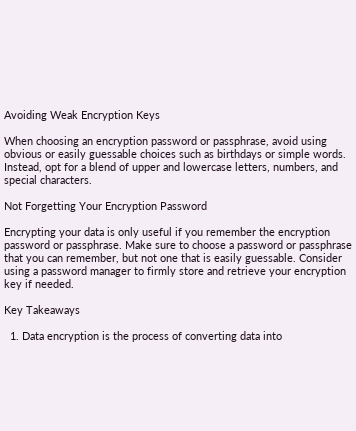Avoiding Weak Encryption Keys

When choosing an encryption password or passphrase, avoid using obvious or easily guessable choices such as birthdays or simple words. Instead, opt for a blend of upper and lowercase letters, numbers, and special characters.

Not Forgetting Your Encryption Password

Encrypting your data is only useful if you remember the encryption password or passphrase. Make sure to choose a password or passphrase that you can remember, but not one that is easily guessable. Consider using a password manager to firmly store and retrieve your encryption key if needed.

Key Takeaways

  1. Data encryption is the process of converting data into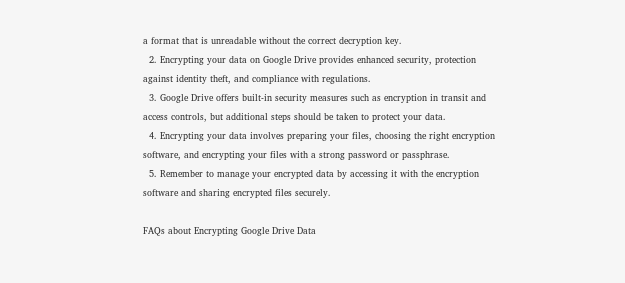a format that is unreadable without the correct decryption key.
  2. Encrypting your data on Google Drive provides enhanced security, protection against identity theft, and compliance with regulations.
  3. Google Drive offers built-in security measures such as encryption in transit and access controls, but additional steps should be taken to protect your data.
  4. Encrypting your data involves preparing your files, choosing the right encryption software, and encrypting your files with a strong password or passphrase.
  5. Remember to manage your encrypted data by accessing it with the encryption software and sharing encrypted files securely.

FAQs about Encrypting Google Drive Data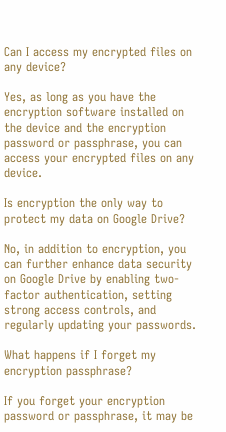Can I access my encrypted files on any device?

Yes, as long as you have the encryption software installed on the device and the encryption password or passphrase, you can access your encrypted files on any device.

Is encryption the only way to protect my data on Google Drive?

No, in addition to encryption, you can further enhance data security on Google Drive by enabling two-factor authentication, setting strong access controls, and regularly updating your passwords.

What happens if I forget my encryption passphrase?

If you forget your encryption password or passphrase, it may be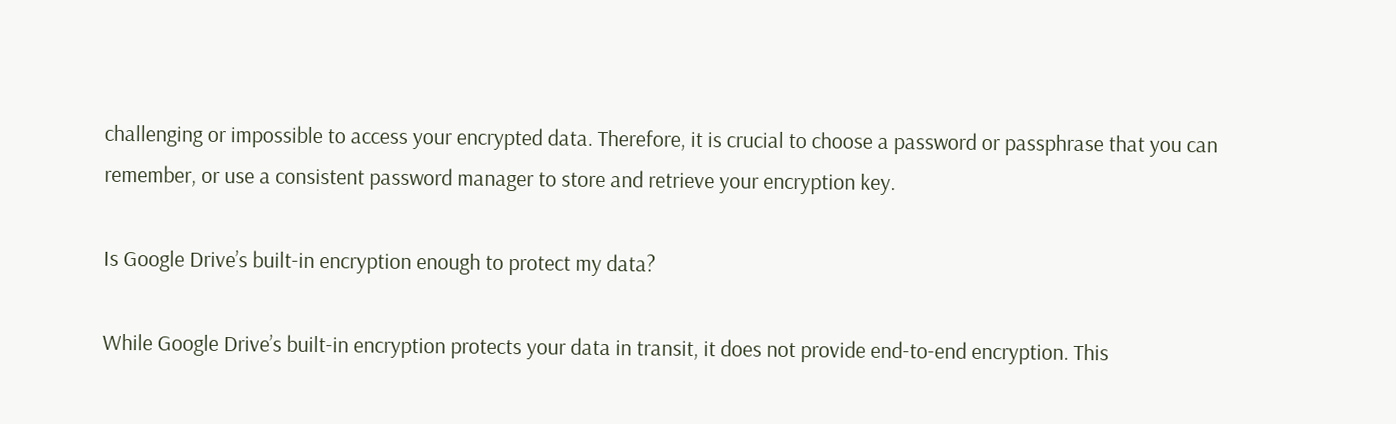challenging or impossible to access your encrypted data. Therefore, it is crucial to choose a password or passphrase that you can remember, or use a consistent password manager to store and retrieve your encryption key.

Is Google Drive’s built-in encryption enough to protect my data?

While Google Drive’s built-in encryption protects your data in transit, it does not provide end-to-end encryption. This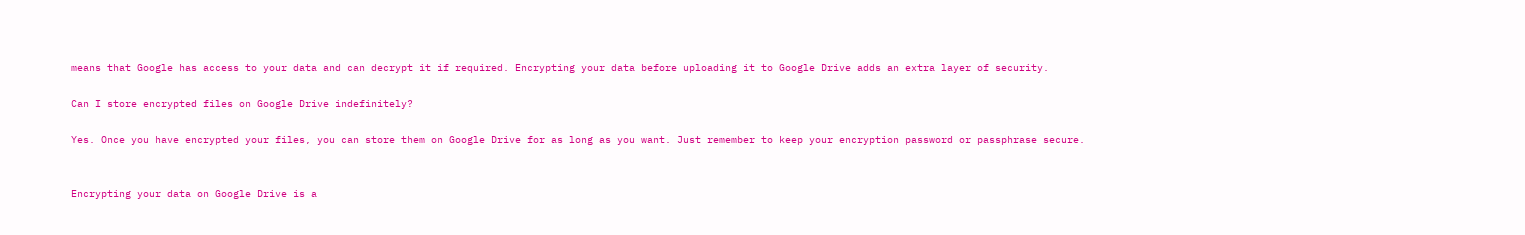means that Google has access to your data and can decrypt it if required. Encrypting your data before uploading it to Google Drive adds an extra layer of security.

Can I store encrypted files on Google Drive indefinitely?

Yes. Once you have encrypted your files, you can store them on Google Drive for as long as you want. Just remember to keep your encryption password or passphrase secure.


Encrypting your data on Google Drive is a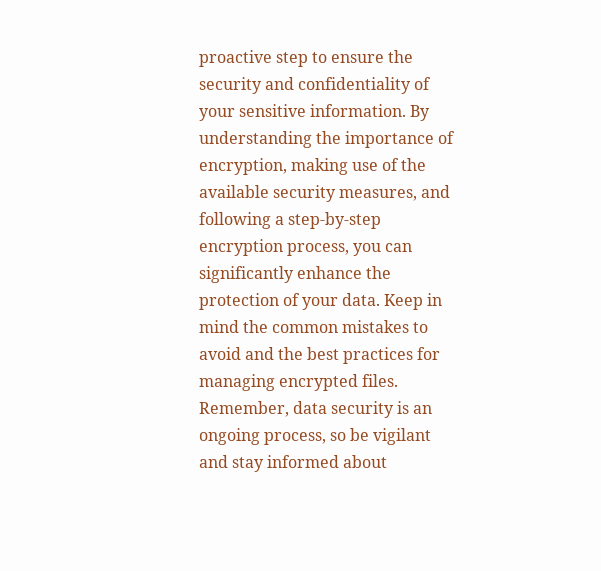proactive step to ensure the security and confidentiality of your sensitive information. By understanding the importance of encryption, making use of the available security measures, and following a step-by-step encryption process, you can significantly enhance the protection of your data. Keep in mind the common mistakes to avoid and the best practices for managing encrypted files. Remember, data security is an ongoing process, so be vigilant and stay informed about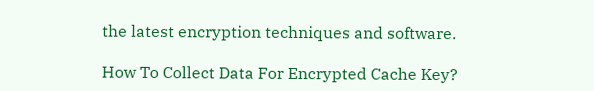the latest encryption techniques and software.

How To Collect Data For Encrypted Cache Key?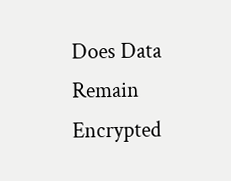Does Data Remain Encrypted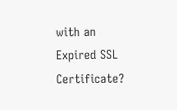with an Expired SSL Certificate?